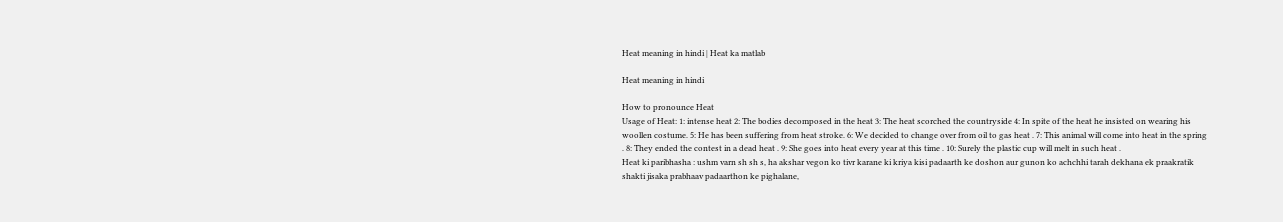Heat meaning in hindi | Heat ka matlab

Heat meaning in hindi

How to pronounce Heat
Usage of Heat: 1: intense heat 2: The bodies decomposed in the heat 3: The heat scorched the countryside 4: In spite of the heat he insisted on wearing his woollen costume. 5: He has been suffering from heat stroke. 6: We decided to change over from oil to gas heat . 7: This animal will come into heat in the spring . 8: They ended the contest in a dead heat . 9: She goes into heat every year at this time . 10: Surely the plastic cup will melt in such heat .
Heat ki paribhasha : ushm varn sh sh s, ha akshar vegon ko tivr karane ki kriya kisi padaarth ke doshon aur gunon ko achchhi tarah dekhana ek praakratik shakti jisaka prabhaav padaarthon ke pighalane,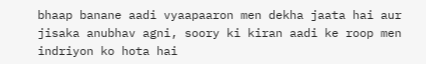bhaap banane aadi vyaapaaron men dekha jaata hai aur jisaka anubhav agni, soory ki kiran aadi ke roop men indriyon ko hota hai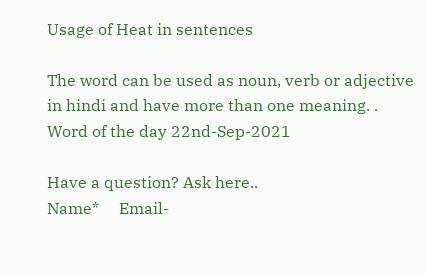Usage of Heat in sentences

The word can be used as noun, verb or adjective in hindi and have more than one meaning. .
Word of the day 22nd-Sep-2021

Have a question? Ask here..
Name*     Email-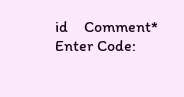id    Comment* Enter Code: